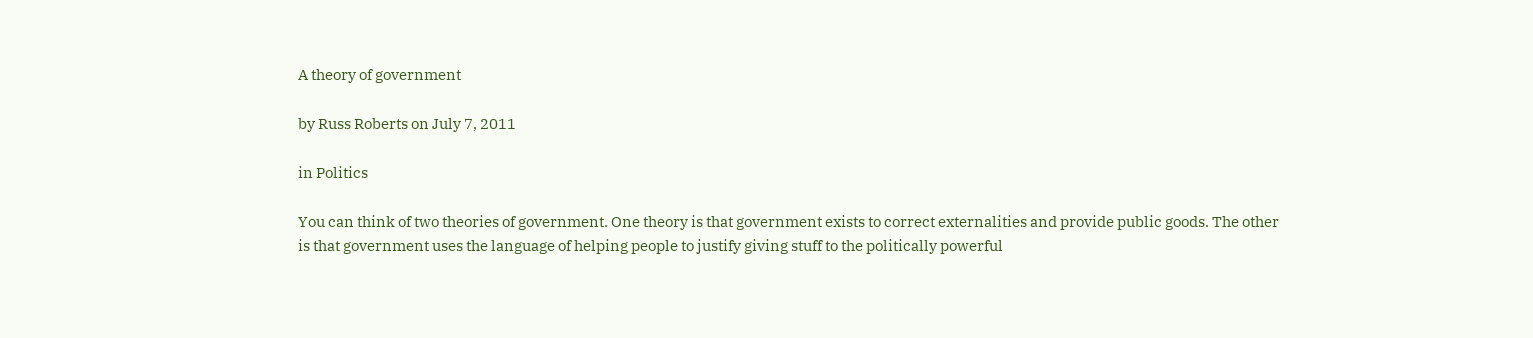A theory of government

by Russ Roberts on July 7, 2011

in Politics

You can think of two theories of government. One theory is that government exists to correct externalities and provide public goods. The other is that government uses the language of helping people to justify giving stuff to the politically powerful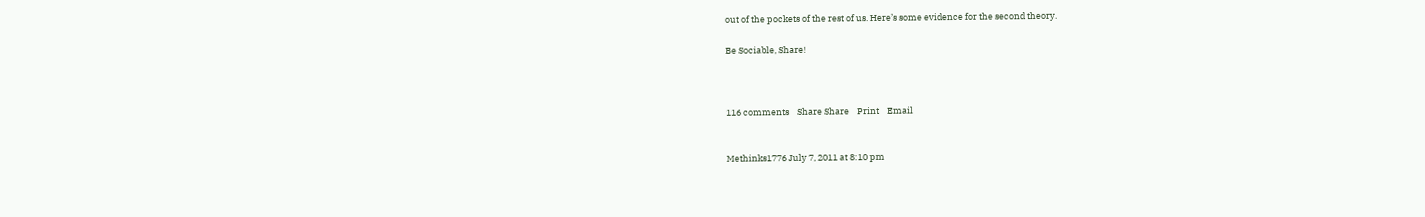out of the pockets of the rest of us. Here’s some evidence for the second theory.

Be Sociable, Share!



116 comments    Share Share    Print    Email


Methinks1776 July 7, 2011 at 8:10 pm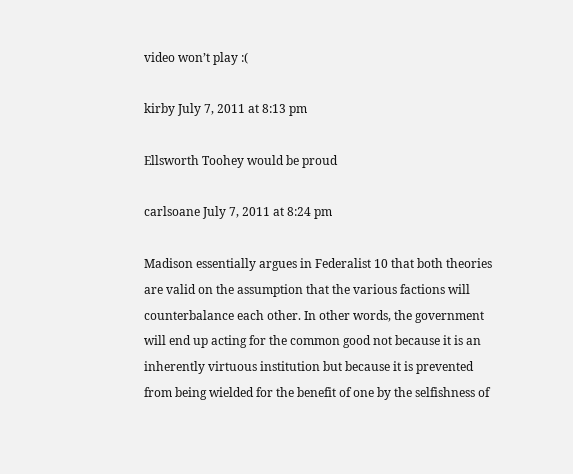video won’t play :(

kirby July 7, 2011 at 8:13 pm

Ellsworth Toohey would be proud

carlsoane July 7, 2011 at 8:24 pm

Madison essentially argues in Federalist 10 that both theories are valid on the assumption that the various factions will counterbalance each other. In other words, the government will end up acting for the common good not because it is an inherently virtuous institution but because it is prevented from being wielded for the benefit of one by the selfishness of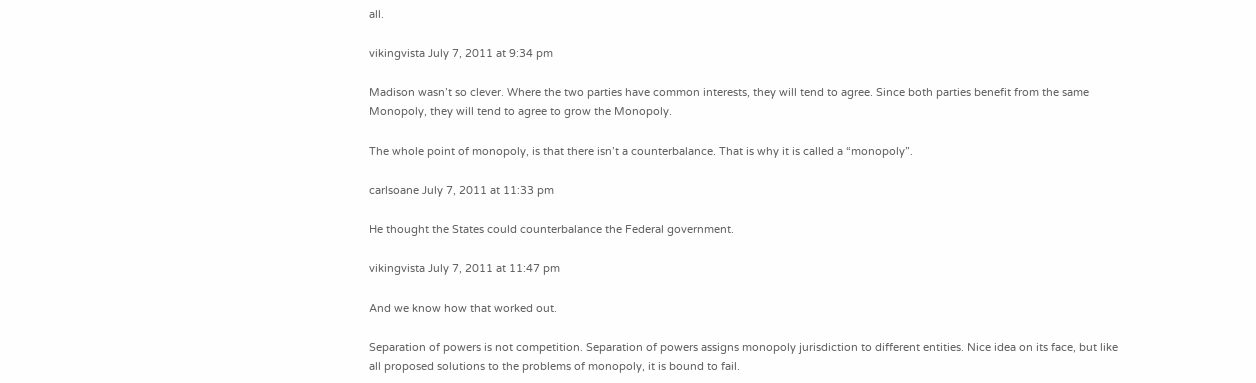all.

vikingvista July 7, 2011 at 9:34 pm

Madison wasn’t so clever. Where the two parties have common interests, they will tend to agree. Since both parties benefit from the same Monopoly, they will tend to agree to grow the Monopoly.

The whole point of monopoly, is that there isn’t a counterbalance. That is why it is called a “monopoly”.

carlsoane July 7, 2011 at 11:33 pm

He thought the States could counterbalance the Federal government.

vikingvista July 7, 2011 at 11:47 pm

And we know how that worked out.

Separation of powers is not competition. Separation of powers assigns monopoly jurisdiction to different entities. Nice idea on its face, but like all proposed solutions to the problems of monopoly, it is bound to fail.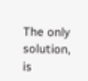The only solution, is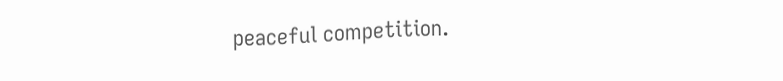peaceful competition.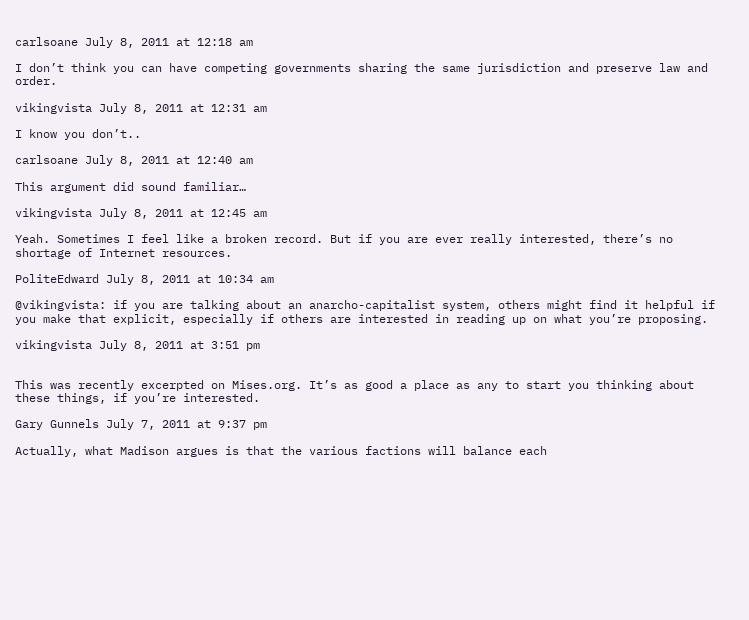carlsoane July 8, 2011 at 12:18 am

I don’t think you can have competing governments sharing the same jurisdiction and preserve law and order.

vikingvista July 8, 2011 at 12:31 am

I know you don’t..

carlsoane July 8, 2011 at 12:40 am

This argument did sound familiar…

vikingvista July 8, 2011 at 12:45 am

Yeah. Sometimes I feel like a broken record. But if you are ever really interested, there’s no shortage of Internet resources.

PoliteEdward July 8, 2011 at 10:34 am

@vikingvista: if you are talking about an anarcho-capitalist system, others might find it helpful if you make that explicit, especially if others are interested in reading up on what you’re proposing.

vikingvista July 8, 2011 at 3:51 pm


This was recently excerpted on Mises.org. It’s as good a place as any to start you thinking about these things, if you’re interested.

Gary Gunnels July 7, 2011 at 9:37 pm

Actually, what Madison argues is that the various factions will balance each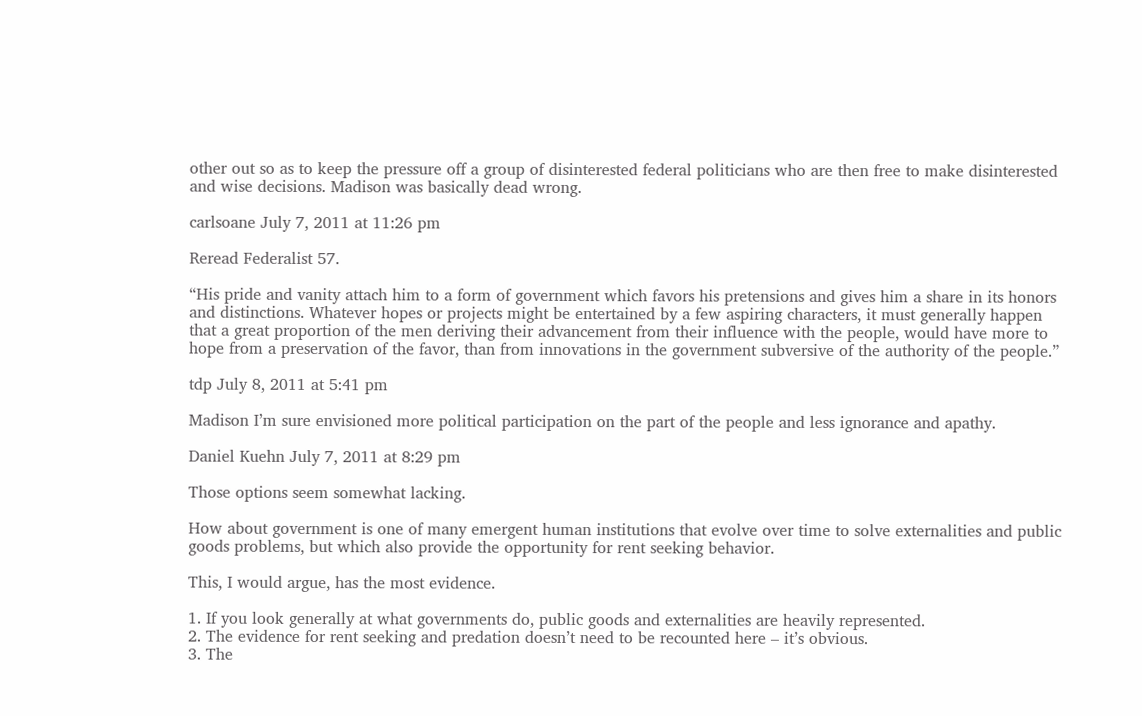other out so as to keep the pressure off a group of disinterested federal politicians who are then free to make disinterested and wise decisions. Madison was basically dead wrong.

carlsoane July 7, 2011 at 11:26 pm

Reread Federalist 57.

“His pride and vanity attach him to a form of government which favors his pretensions and gives him a share in its honors and distinctions. Whatever hopes or projects might be entertained by a few aspiring characters, it must generally happen that a great proportion of the men deriving their advancement from their influence with the people, would have more to hope from a preservation of the favor, than from innovations in the government subversive of the authority of the people.”

tdp July 8, 2011 at 5:41 pm

Madison I’m sure envisioned more political participation on the part of the people and less ignorance and apathy.

Daniel Kuehn July 7, 2011 at 8:29 pm

Those options seem somewhat lacking.

How about government is one of many emergent human institutions that evolve over time to solve externalities and public goods problems, but which also provide the opportunity for rent seeking behavior.

This, I would argue, has the most evidence.

1. If you look generally at what governments do, public goods and externalities are heavily represented.
2. The evidence for rent seeking and predation doesn’t need to be recounted here – it’s obvious.
3. The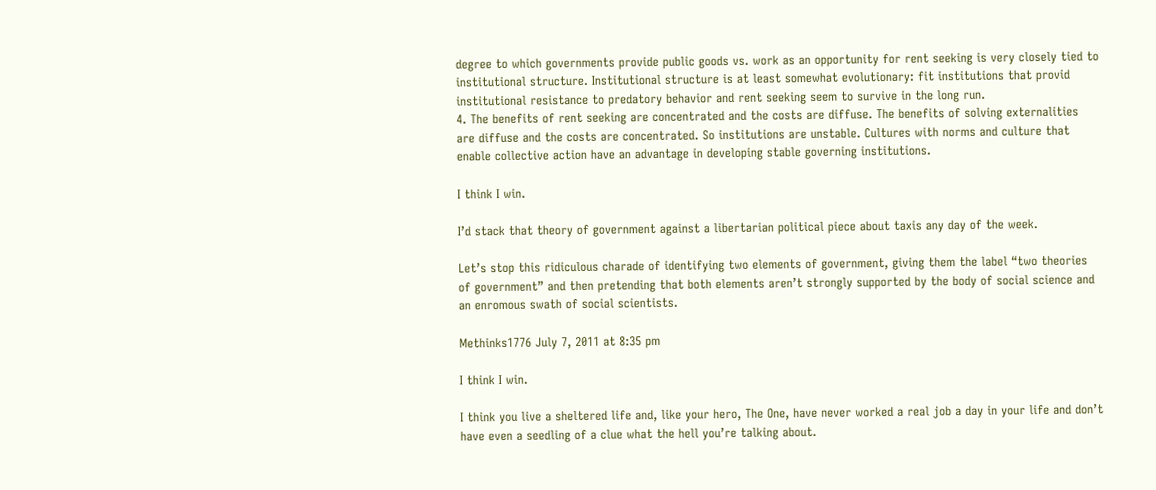degree to which governments provide public goods vs. work as an opportunity for rent seeking is very closely tied to institutional structure. Institutional structure is at least somewhat evolutionary: fit institutions that provid institutional resistance to predatory behavior and rent seeking seem to survive in the long run.
4. The benefits of rent seeking are concentrated and the costs are diffuse. The benefits of solving externalities are diffuse and the costs are concentrated. So institutions are unstable. Cultures with norms and culture that enable collective action have an advantage in developing stable governing institutions.

I think I win.

I’d stack that theory of government against a libertarian political piece about taxis any day of the week.

Let’s stop this ridiculous charade of identifying two elements of government, giving them the label “two theories of government” and then pretending that both elements aren’t strongly supported by the body of social science and an enromous swath of social scientists.

Methinks1776 July 7, 2011 at 8:35 pm

I think I win.

I think you live a sheltered life and, like your hero, The One, have never worked a real job a day in your life and don’t have even a seedling of a clue what the hell you’re talking about.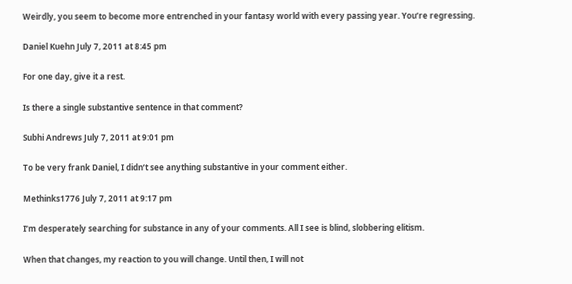Weirdly, you seem to become more entrenched in your fantasy world with every passing year. You’re regressing.

Daniel Kuehn July 7, 2011 at 8:45 pm

For one day, give it a rest.

Is there a single substantive sentence in that comment?

Subhi Andrews July 7, 2011 at 9:01 pm

To be very frank Daniel, I didn’t see anything substantive in your comment either.

Methinks1776 July 7, 2011 at 9:17 pm

I’m desperately searching for substance in any of your comments. All I see is blind, slobbering elitism.

When that changes, my reaction to you will change. Until then, I will not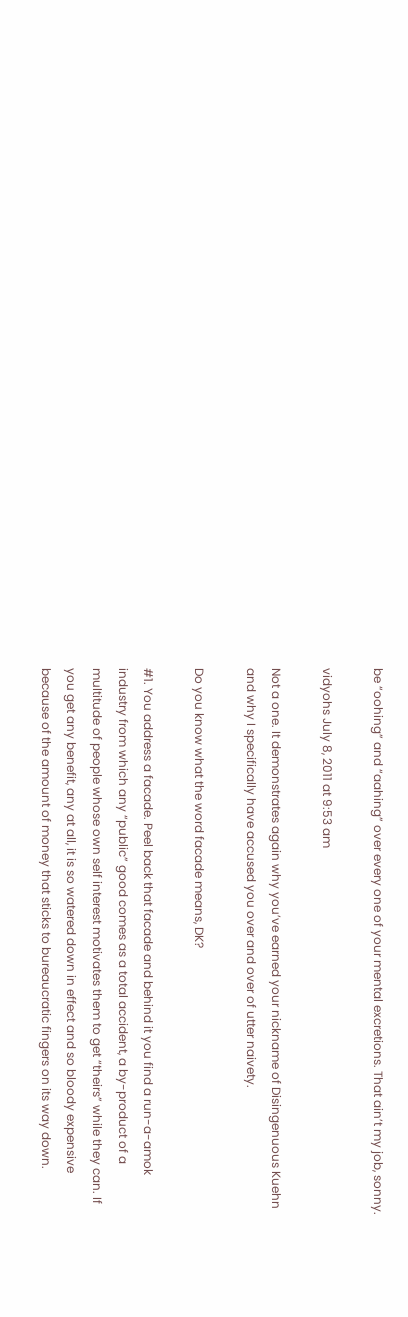be “oohing” and “aahing” over every one of your mental excretions. That ain’t my job, sonny.

vidyohs July 8, 2011 at 9:53 am

Not a one. It demonstrates again why you’ve earned your nickname of Disingenuous Kuehn and why I specifically have accused you over and over of utter naivety.

Do you know what the word facade means, DK?

#1. You address a facade. Peel back that facade and behind it you find a run-a-amok industry from which any “public” good comes as a total accident, a by-product of a multitude of people whose own self interest motivates them to get “theirs” while they can. If you get any benefit, any at all, it is so watered down in effect and so bloody expensive because of the amount of money that sticks to bureaucratic fingers on its way down.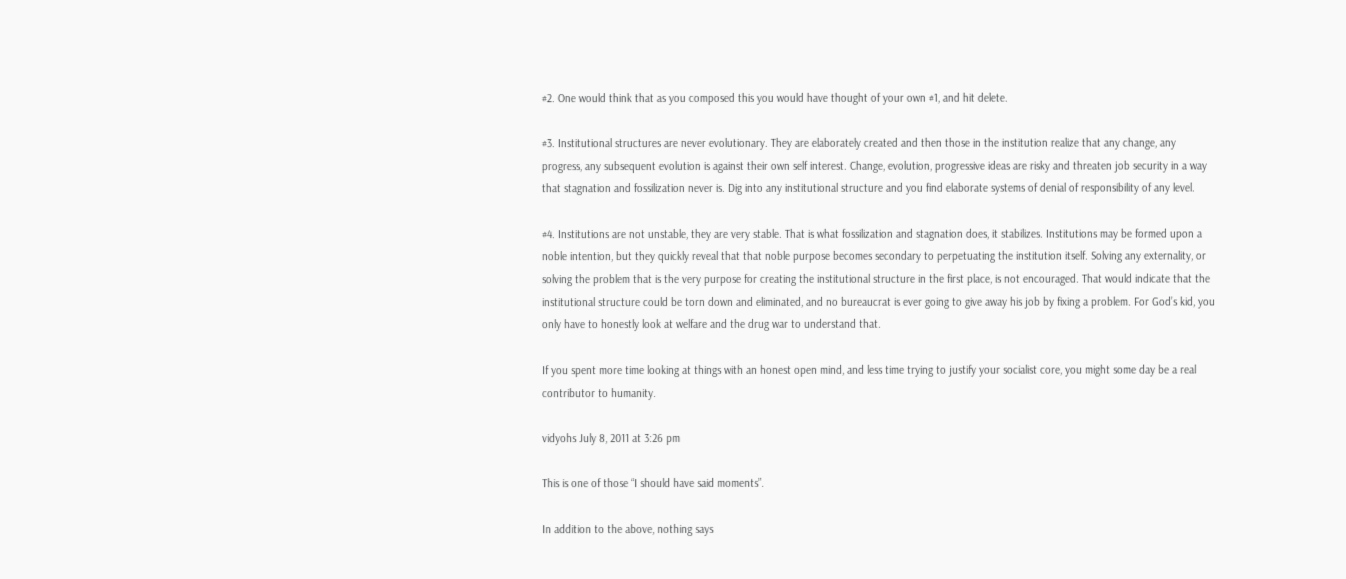#2. One would think that as you composed this you would have thought of your own #1, and hit delete.

#3. Institutional structures are never evolutionary. They are elaborately created and then those in the institution realize that any change, any progress, any subsequent evolution is against their own self interest. Change, evolution, progressive ideas are risky and threaten job security in a way that stagnation and fossilization never is. Dig into any institutional structure and you find elaborate systems of denial of responsibility of any level.

#4. Institutions are not unstable, they are very stable. That is what fossilization and stagnation does, it stabilizes. Institutions may be formed upon a noble intention, but they quickly reveal that that noble purpose becomes secondary to perpetuating the institution itself. Solving any externality, or solving the problem that is the very purpose for creating the institutional structure in the first place, is not encouraged. That would indicate that the institutional structure could be torn down and eliminated, and no bureaucrat is ever going to give away his job by fixing a problem. For God’s kid, you only have to honestly look at welfare and the drug war to understand that.

If you spent more time looking at things with an honest open mind, and less time trying to justify your socialist core, you might some day be a real contributor to humanity.

vidyohs July 8, 2011 at 3:26 pm

This is one of those “I should have said moments”.

In addition to the above, nothing says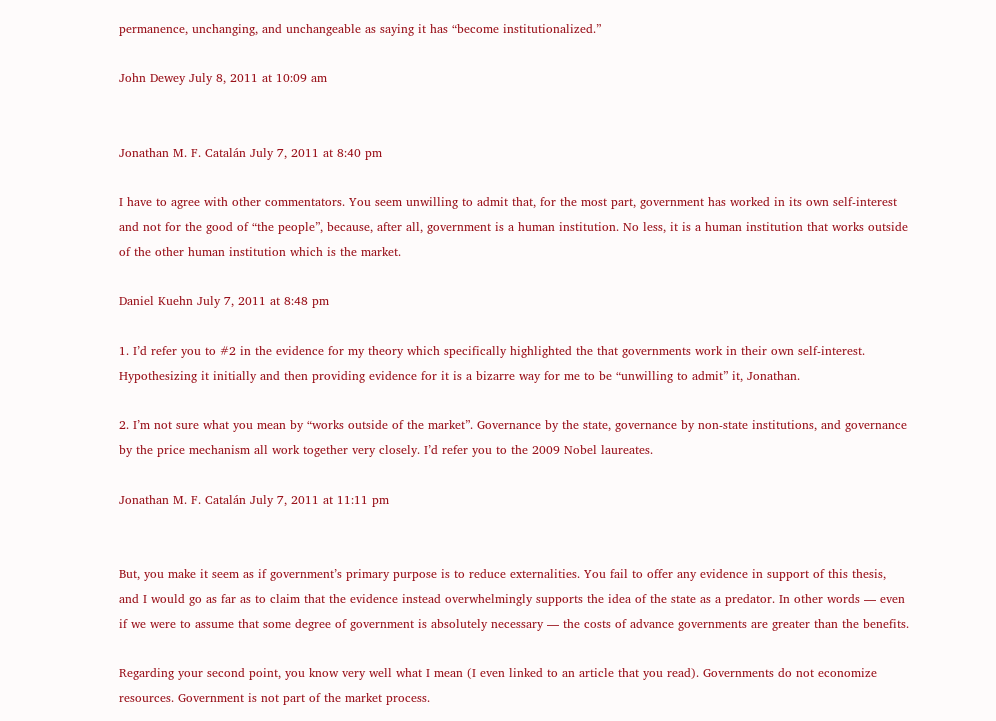permanence, unchanging, and unchangeable as saying it has “become institutionalized.”

John Dewey July 8, 2011 at 10:09 am


Jonathan M. F. Catalán July 7, 2011 at 8:40 pm

I have to agree with other commentators. You seem unwilling to admit that, for the most part, government has worked in its own self-interest and not for the good of “the people”, because, after all, government is a human institution. No less, it is a human institution that works outside of the other human institution which is the market.

Daniel Kuehn July 7, 2011 at 8:48 pm

1. I’d refer you to #2 in the evidence for my theory which specifically highlighted the that governments work in their own self-interest. Hypothesizing it initially and then providing evidence for it is a bizarre way for me to be “unwilling to admit” it, Jonathan.

2. I’m not sure what you mean by “works outside of the market”. Governance by the state, governance by non-state institutions, and governance by the price mechanism all work together very closely. I’d refer you to the 2009 Nobel laureates.

Jonathan M. F. Catalán July 7, 2011 at 11:11 pm


But, you make it seem as if government’s primary purpose is to reduce externalities. You fail to offer any evidence in support of this thesis, and I would go as far as to claim that the evidence instead overwhelmingly supports the idea of the state as a predator. In other words — even if we were to assume that some degree of government is absolutely necessary — the costs of advance governments are greater than the benefits.

Regarding your second point, you know very well what I mean (I even linked to an article that you read). Governments do not economize resources. Government is not part of the market process.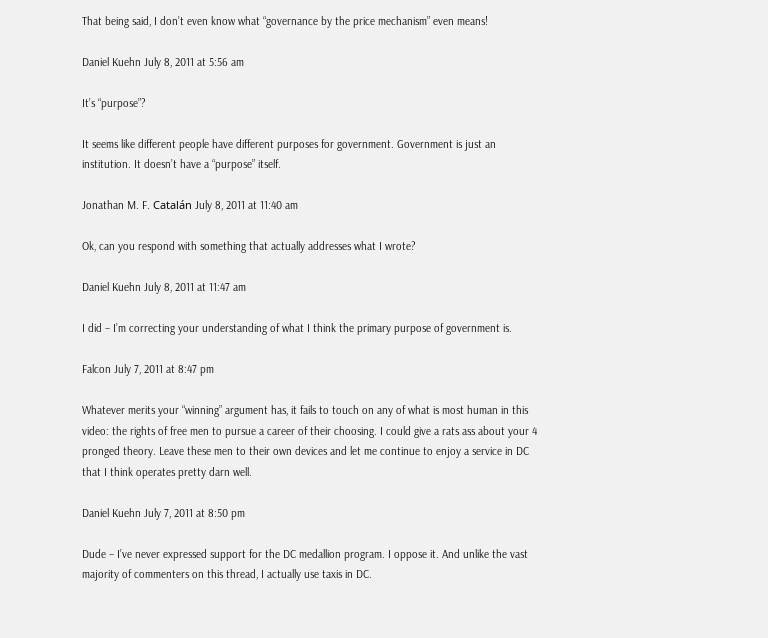That being said, I don’t even know what “governance by the price mechanism” even means!

Daniel Kuehn July 8, 2011 at 5:56 am

It’s “purpose”?

It seems like different people have different purposes for government. Government is just an institution. It doesn’t have a “purpose” itself.

Jonathan M. F. Catalán July 8, 2011 at 11:40 am

Ok, can you respond with something that actually addresses what I wrote?

Daniel Kuehn July 8, 2011 at 11:47 am

I did – I’m correcting your understanding of what I think the primary purpose of government is.

Falcon July 7, 2011 at 8:47 pm

Whatever merits your “winning” argument has, it fails to touch on any of what is most human in this video: the rights of free men to pursue a career of their choosing. I could give a rats ass about your 4 pronged theory. Leave these men to their own devices and let me continue to enjoy a service in DC that I think operates pretty darn well.

Daniel Kuehn July 7, 2011 at 8:50 pm

Dude – I’ve never expressed support for the DC medallion program. I oppose it. And unlike the vast majority of commenters on this thread, I actually use taxis in DC.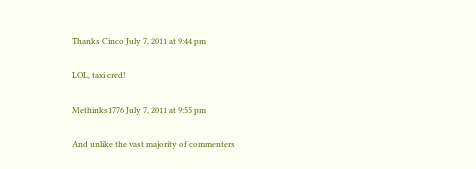Thanks Cinco July 7, 2011 at 9:44 pm

LOL, taxi cred!

Methinks1776 July 7, 2011 at 9:55 pm

And unlike the vast majority of commenters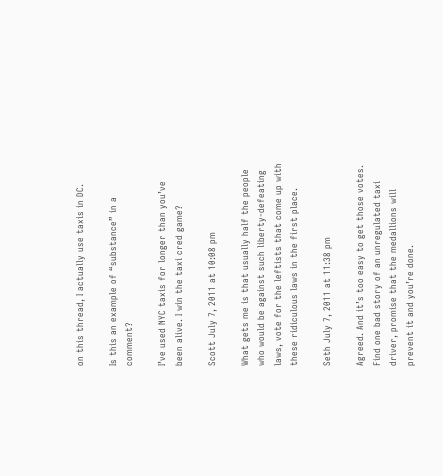on this thread, I actually use taxis in DC.

Is this an example of “substance” in a comment?

I’ve used NYC taxis for longer than you’ve been alive. I win the taxi cred game?

Scott July 7, 2011 at 10:08 pm

What gets me is that usually half the people who would be against such liberty-defeating laws, vote for the leftists that come up with these ridiculous laws in the first place.

Seth July 7, 2011 at 11:38 pm

Agreed. And it’s too easy to get those votes. Find one bad story of an unregulated taxi driver, promise that the medallions will prevent it and you’re done.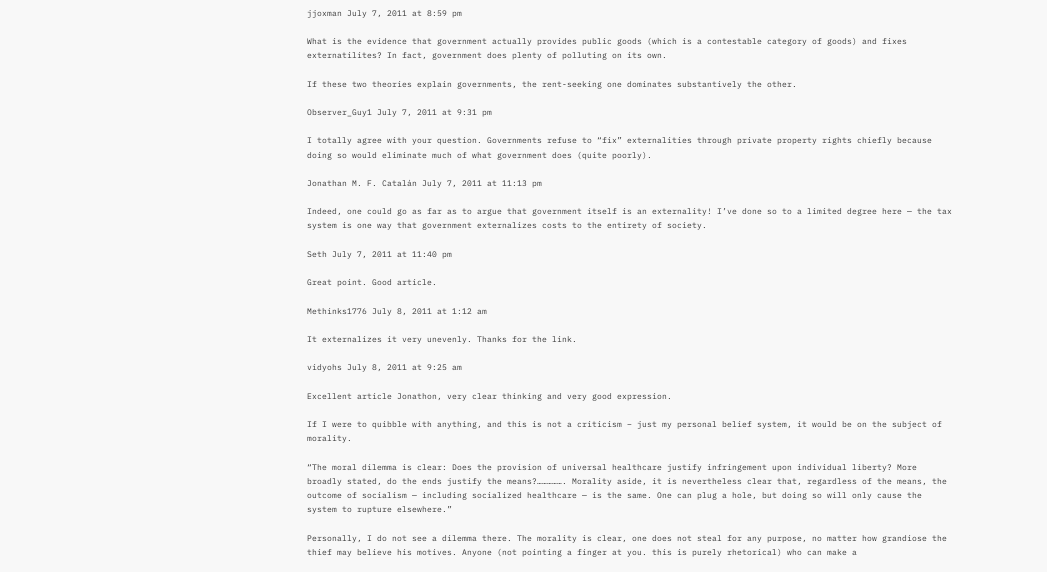jjoxman July 7, 2011 at 8:59 pm

What is the evidence that government actually provides public goods (which is a contestable category of goods) and fixes externatilites? In fact, government does plenty of polluting on its own.

If these two theories explain governments, the rent-seeking one dominates substantively the other.

Observer_Guy1 July 7, 2011 at 9:31 pm

I totally agree with your question. Governments refuse to “fix” externalities through private property rights chiefly because doing so would eliminate much of what government does (quite poorly).

Jonathan M. F. Catalán July 7, 2011 at 11:13 pm

Indeed, one could go as far as to argue that government itself is an externality! I’ve done so to a limited degree here — the tax system is one way that government externalizes costs to the entirety of society.

Seth July 7, 2011 at 11:40 pm

Great point. Good article.

Methinks1776 July 8, 2011 at 1:12 am

It externalizes it very unevenly. Thanks for the link.

vidyohs July 8, 2011 at 9:25 am

Excellent article Jonathon, very clear thinking and very good expression.

If I were to quibble with anything, and this is not a criticism – just my personal belief system, it would be on the subject of morality.

“The moral dilemma is clear: Does the provision of universal healthcare justify infringement upon individual liberty? More broadly stated, do the ends justify the means?……………. Morality aside, it is nevertheless clear that, regardless of the means, the outcome of socialism — including socialized healthcare — is the same. One can plug a hole, but doing so will only cause the system to rupture elsewhere.”

Personally, I do not see a dilemma there. The morality is clear, one does not steal for any purpose, no matter how grandiose the thief may believe his motives. Anyone (not pointing a finger at you. this is purely rhetorical) who can make a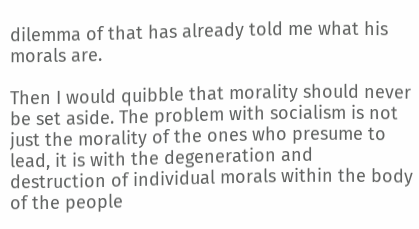dilemma of that has already told me what his morals are.

Then I would quibble that morality should never be set aside. The problem with socialism is not just the morality of the ones who presume to lead, it is with the degeneration and destruction of individual morals within the body of the people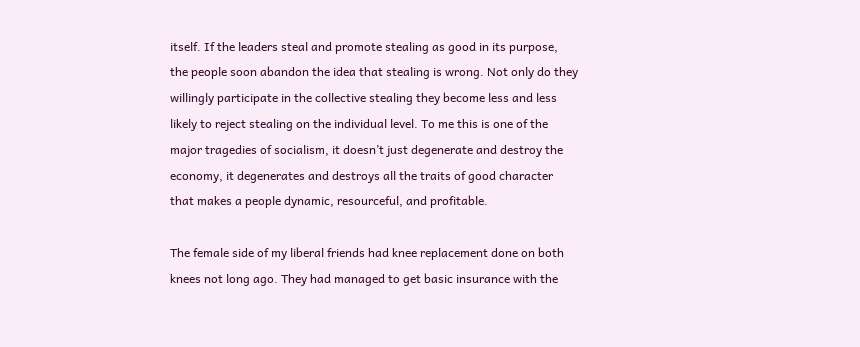itself. If the leaders steal and promote stealing as good in its purpose, the people soon abandon the idea that stealing is wrong. Not only do they willingly participate in the collective stealing they become less and less likely to reject stealing on the individual level. To me this is one of the major tragedies of socialism, it doesn’t just degenerate and destroy the economy, it degenerates and destroys all the traits of good character that makes a people dynamic, resourceful, and profitable.

The female side of my liberal friends had knee replacement done on both knees not long ago. They had managed to get basic insurance with the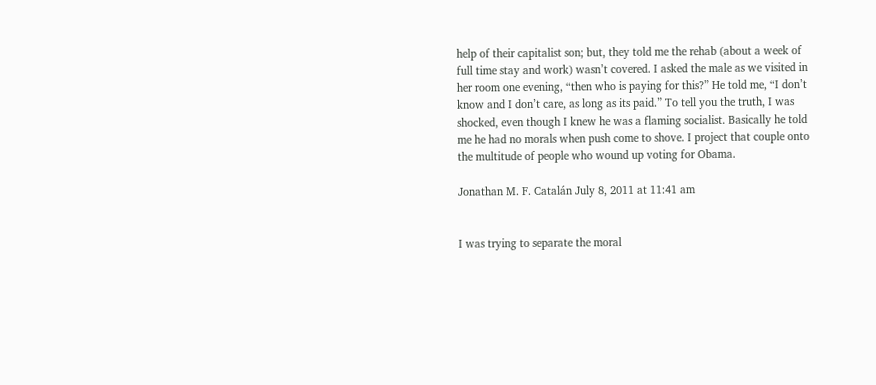help of their capitalist son; but, they told me the rehab (about a week of full time stay and work) wasn’t covered. I asked the male as we visited in her room one evening, “then who is paying for this?” He told me, “I don’t know and I don’t care, as long as its paid.” To tell you the truth, I was shocked, even though I knew he was a flaming socialist. Basically he told me he had no morals when push come to shove. I project that couple onto the multitude of people who wound up voting for Obama.

Jonathan M. F. Catalán July 8, 2011 at 11:41 am


I was trying to separate the moral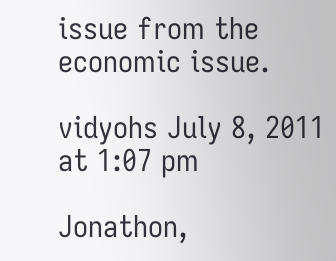issue from the economic issue.

vidyohs July 8, 2011 at 1:07 pm

Jonathon,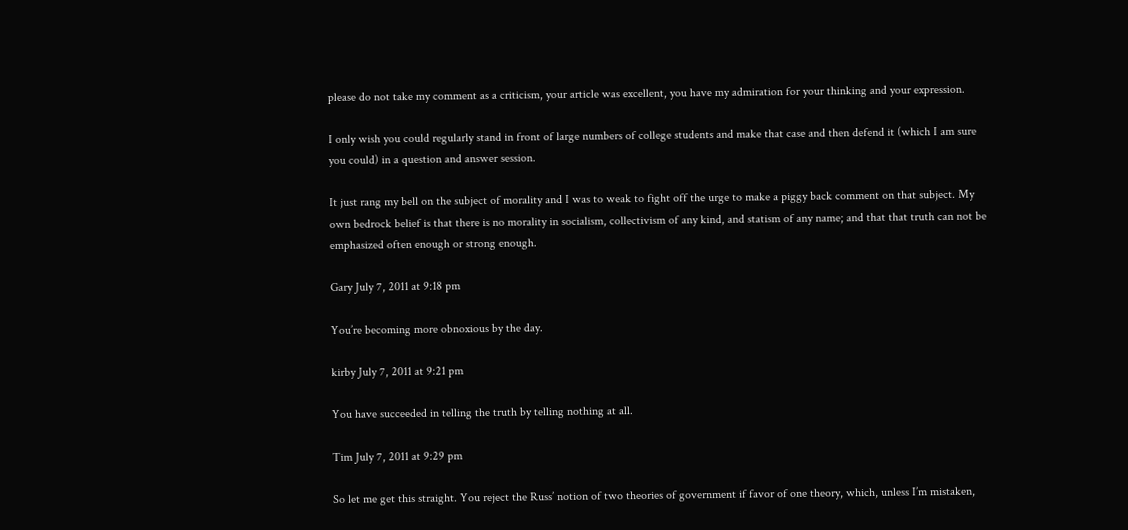please do not take my comment as a criticism, your article was excellent, you have my admiration for your thinking and your expression.

I only wish you could regularly stand in front of large numbers of college students and make that case and then defend it (which I am sure you could) in a question and answer session.

It just rang my bell on the subject of morality and I was to weak to fight off the urge to make a piggy back comment on that subject. My own bedrock belief is that there is no morality in socialism, collectivism of any kind, and statism of any name; and that that truth can not be emphasized often enough or strong enough.

Gary July 7, 2011 at 9:18 pm

You’re becoming more obnoxious by the day.

kirby July 7, 2011 at 9:21 pm

You have succeeded in telling the truth by telling nothing at all.

Tim July 7, 2011 at 9:29 pm

So let me get this straight. You reject the Russ’ notion of two theories of government if favor of one theory, which, unless I’m mistaken,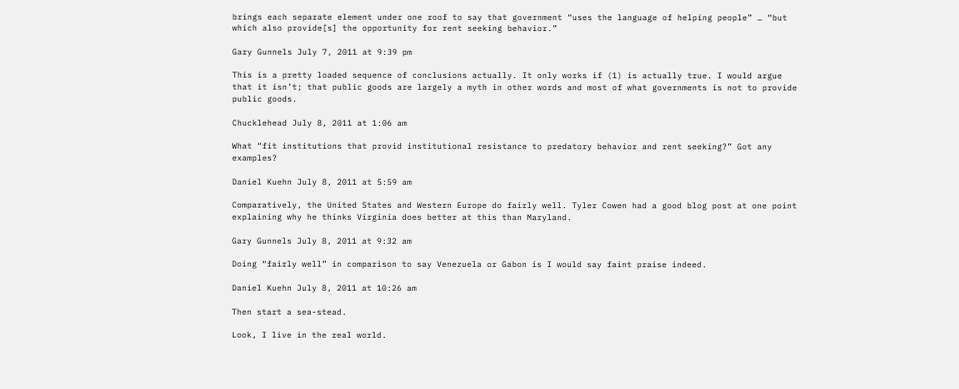brings each separate element under one roof to say that government “uses the language of helping people” … “but which also provide[s] the opportunity for rent seeking behavior.”

Gary Gunnels July 7, 2011 at 9:39 pm

This is a pretty loaded sequence of conclusions actually. It only works if (1) is actually true. I would argue that it isn’t; that public goods are largely a myth in other words and most of what governments is not to provide public goods.

Chucklehead July 8, 2011 at 1:06 am

What “fit institutions that provid institutional resistance to predatory behavior and rent seeking?” Got any examples?

Daniel Kuehn July 8, 2011 at 5:59 am

Comparatively, the United States and Western Europe do fairly well. Tyler Cowen had a good blog post at one point explaining why he thinks Virginia does better at this than Maryland.

Gary Gunnels July 8, 2011 at 9:32 am

Doing “fairly well” in comparison to say Venezuela or Gabon is I would say faint praise indeed.

Daniel Kuehn July 8, 2011 at 10:26 am

Then start a sea-stead.

Look, I live in the real world.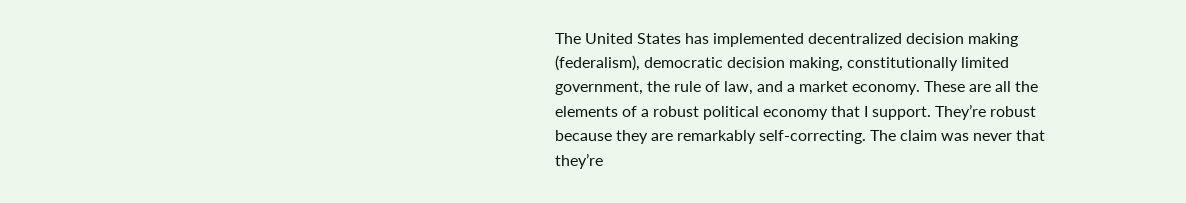The United States has implemented decentralized decision making (federalism), democratic decision making, constitutionally limited government, the rule of law, and a market economy. These are all the elements of a robust political economy that I support. They’re robust because they are remarkably self-correcting. The claim was never that they’re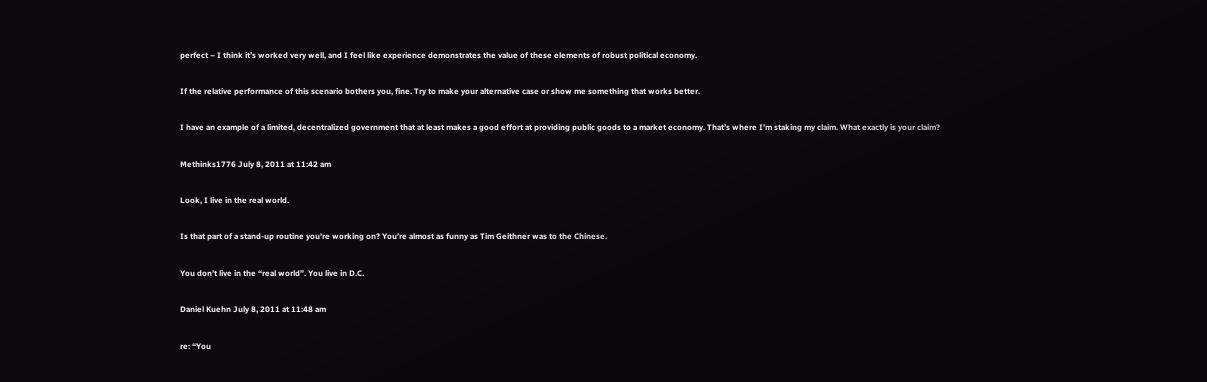perfect – I think it’s worked very well, and I feel like experience demonstrates the value of these elements of robust political economy.

If the relative performance of this scenario bothers you, fine. Try to make your alternative case or show me something that works better.

I have an example of a limited, decentralized government that at least makes a good effort at providing public goods to a market economy. That’s where I’m staking my claim. What exactly is your claim?

Methinks1776 July 8, 2011 at 11:42 am

Look, I live in the real world.

Is that part of a stand-up routine you’re working on? You’re almost as funny as Tim Geithner was to the Chinese.

You don’t live in the “real world”. You live in D.C.

Daniel Kuehn July 8, 2011 at 11:48 am

re: “You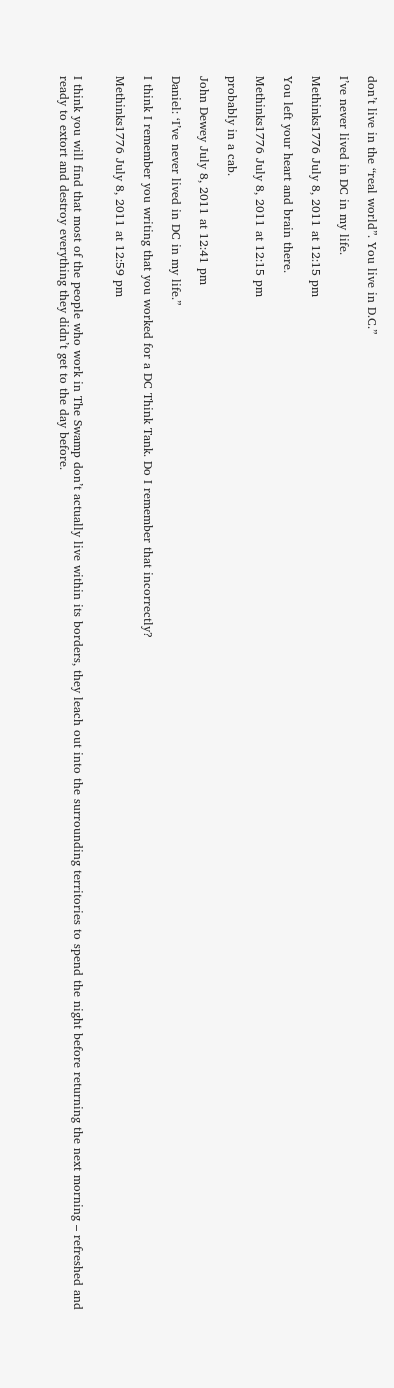don’t live in the “real world”. You live in D.C.”

I’ve never lived in DC in my life.

Methinks1776 July 8, 2011 at 12:15 pm

You left your heart and brain there.

Methinks1776 July 8, 2011 at 12:15 pm

probably in a cab.

John Dewey July 8, 2011 at 12:41 pm

Daniel: ‘I’ve never lived in DC in my life.”

I think I remember you writing that you worked for a DC Think Tank. Do I remember that incorrectly?

Methinks1776 July 8, 2011 at 12:59 pm


I think you will find that most of the people who work in The Swamp don’t actually live within its borders, they leach out into the surrounding territories to spend the night before returning the next morning – refreshed and ready to extort and destroy everything they didn’t get to the day before.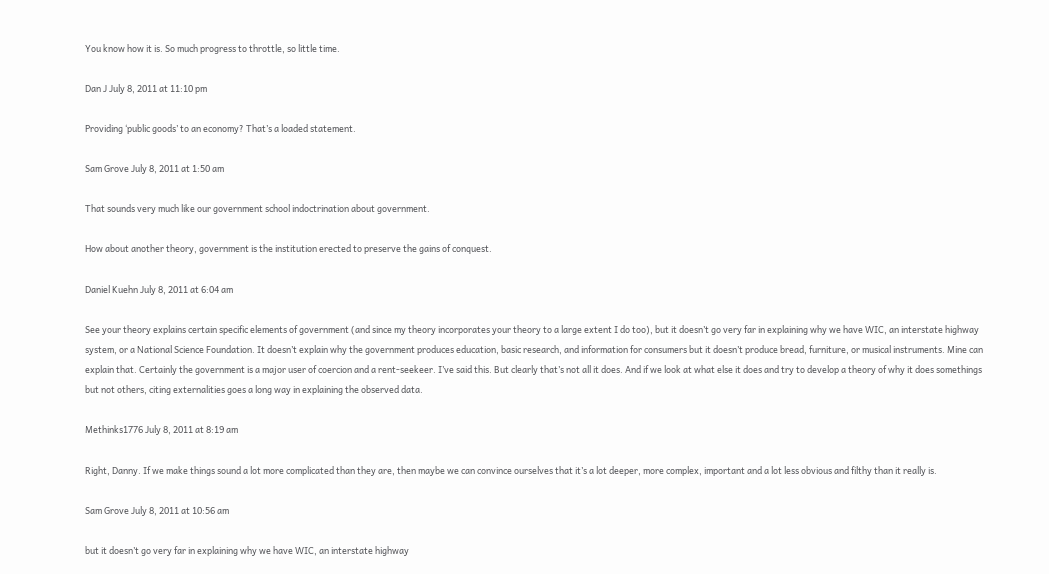You know how it is. So much progress to throttle, so little time.

Dan J July 8, 2011 at 11:10 pm

Providing ‘public goods’ to an economy? That’s a loaded statement.

Sam Grove July 8, 2011 at 1:50 am

That sounds very much like our government school indoctrination about government.

How about another theory, government is the institution erected to preserve the gains of conquest.

Daniel Kuehn July 8, 2011 at 6:04 am

See your theory explains certain specific elements of government (and since my theory incorporates your theory to a large extent I do too), but it doesn’t go very far in explaining why we have WIC, an interstate highway system, or a National Science Foundation. It doesn’t explain why the government produces education, basic research, and information for consumers but it doesn’t produce bread, furniture, or musical instruments. Mine can explain that. Certainly the government is a major user of coercion and a rent-seekeer. I’ve said this. But clearly that’s not all it does. And if we look at what else it does and try to develop a theory of why it does somethings but not others, citing externalities goes a long way in explaining the observed data.

Methinks1776 July 8, 2011 at 8:19 am

Right, Danny. If we make things sound a lot more complicated than they are, then maybe we can convince ourselves that it’s a lot deeper, more complex, important and a lot less obvious and filthy than it really is.

Sam Grove July 8, 2011 at 10:56 am

but it doesn’t go very far in explaining why we have WIC, an interstate highway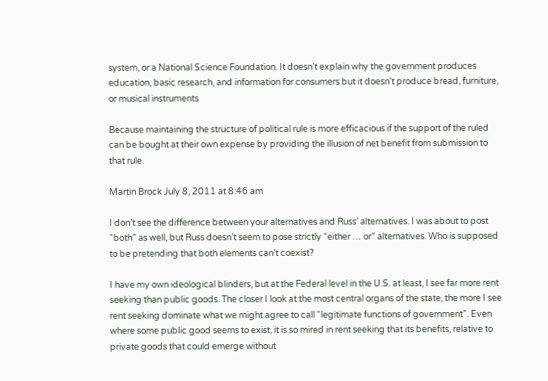system, or a National Science Foundation. It doesn’t explain why the government produces education, basic research, and information for consumers but it doesn’t produce bread, furniture, or musical instruments

Because maintaining the structure of political rule is more efficacious if the support of the ruled can be bought at their own expense by providing the illusion of net benefit from submission to that rule.

Martin Brock July 8, 2011 at 8:46 am

I don’t see the difference between your alternatives and Russ’ alternatives. I was about to post “both” as well, but Russ doesn’t seem to pose strictly “either … or” alternatives. Who is supposed to be pretending that both elements can’t coexist?

I have my own ideological blinders, but at the Federal level in the U.S. at least, I see far more rent seeking than public goods. The closer I look at the most central organs of the state, the more I see rent seeking dominate what we might agree to call “legitimate functions of government”. Even where some public good seems to exist, it is so mired in rent seeking that its benefits, relative to private goods that could emerge without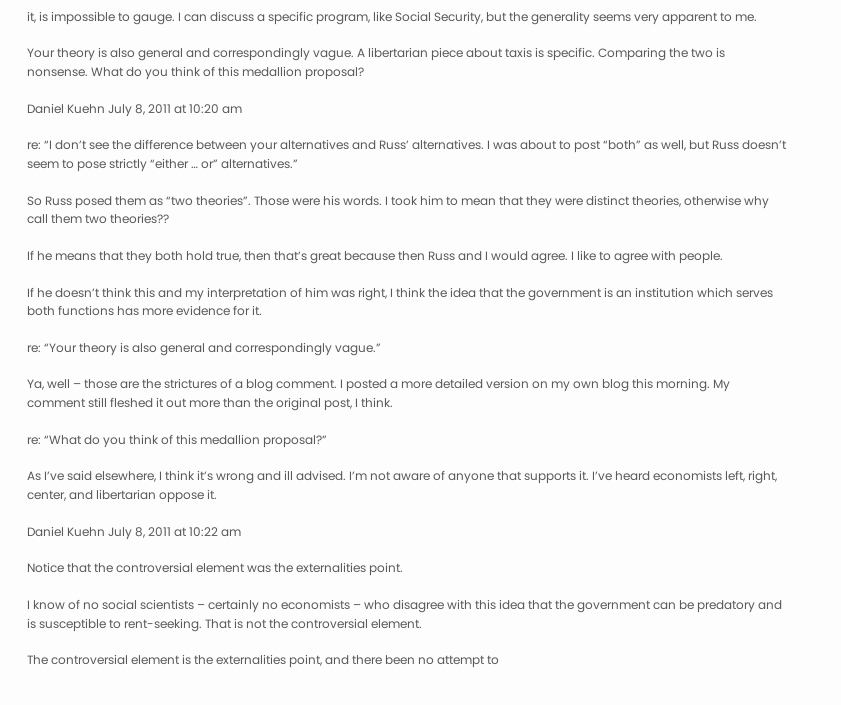it, is impossible to gauge. I can discuss a specific program, like Social Security, but the generality seems very apparent to me.

Your theory is also general and correspondingly vague. A libertarian piece about taxis is specific. Comparing the two is nonsense. What do you think of this medallion proposal?

Daniel Kuehn July 8, 2011 at 10:20 am

re: “I don’t see the difference between your alternatives and Russ’ alternatives. I was about to post “both” as well, but Russ doesn’t seem to pose strictly “either … or” alternatives.”

So Russ posed them as “two theories”. Those were his words. I took him to mean that they were distinct theories, otherwise why call them two theories??

If he means that they both hold true, then that’s great because then Russ and I would agree. I like to agree with people.

If he doesn’t think this and my interpretation of him was right, I think the idea that the government is an institution which serves both functions has more evidence for it.

re: “Your theory is also general and correspondingly vague.”

Ya, well – those are the strictures of a blog comment. I posted a more detailed version on my own blog this morning. My comment still fleshed it out more than the original post, I think.

re: “What do you think of this medallion proposal?”

As I’ve said elsewhere, I think it’s wrong and ill advised. I’m not aware of anyone that supports it. I’ve heard economists left, right, center, and libertarian oppose it.

Daniel Kuehn July 8, 2011 at 10:22 am

Notice that the controversial element was the externalities point.

I know of no social scientists – certainly no economists – who disagree with this idea that the government can be predatory and is susceptible to rent-seeking. That is not the controversial element.

The controversial element is the externalities point, and there been no attempt to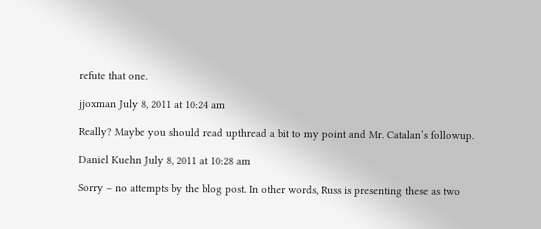refute that one.

jjoxman July 8, 2011 at 10:24 am

Really? Maybe you should read upthread a bit to my point and Mr. Catalan’s followup.

Daniel Kuehn July 8, 2011 at 10:28 am

Sorry – no attempts by the blog post. In other words, Russ is presenting these as two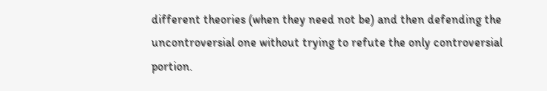different theories (when they need not be) and then defending the uncontroversial one without trying to refute the only controversial portion.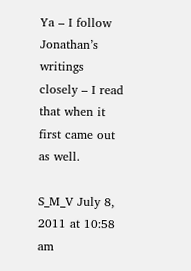Ya – I follow Jonathan’s writings closely – I read that when it first came out as well.

S_M_V July 8, 2011 at 10:58 am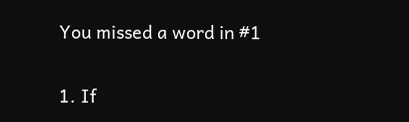You missed a word in #1

1. If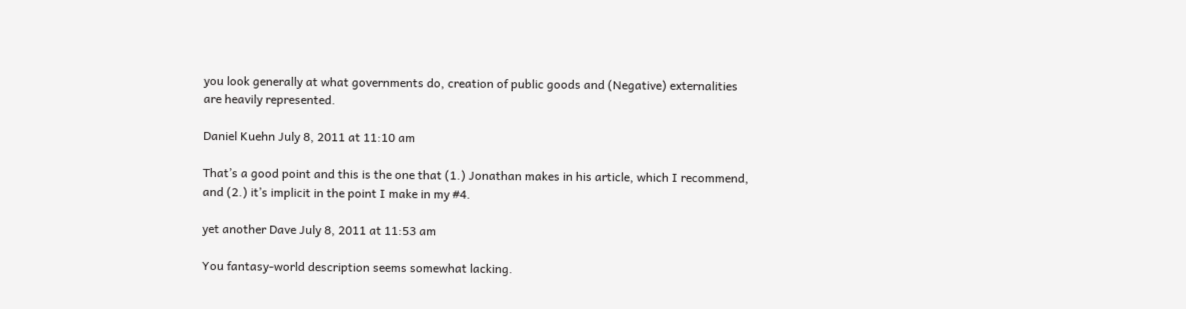you look generally at what governments do, creation of public goods and (Negative) externalities are heavily represented.

Daniel Kuehn July 8, 2011 at 11:10 am

That’s a good point and this is the one that (1.) Jonathan makes in his article, which I recommend, and (2.) it’s implicit in the point I make in my #4.

yet another Dave July 8, 2011 at 11:53 am

You fantasy-world description seems somewhat lacking.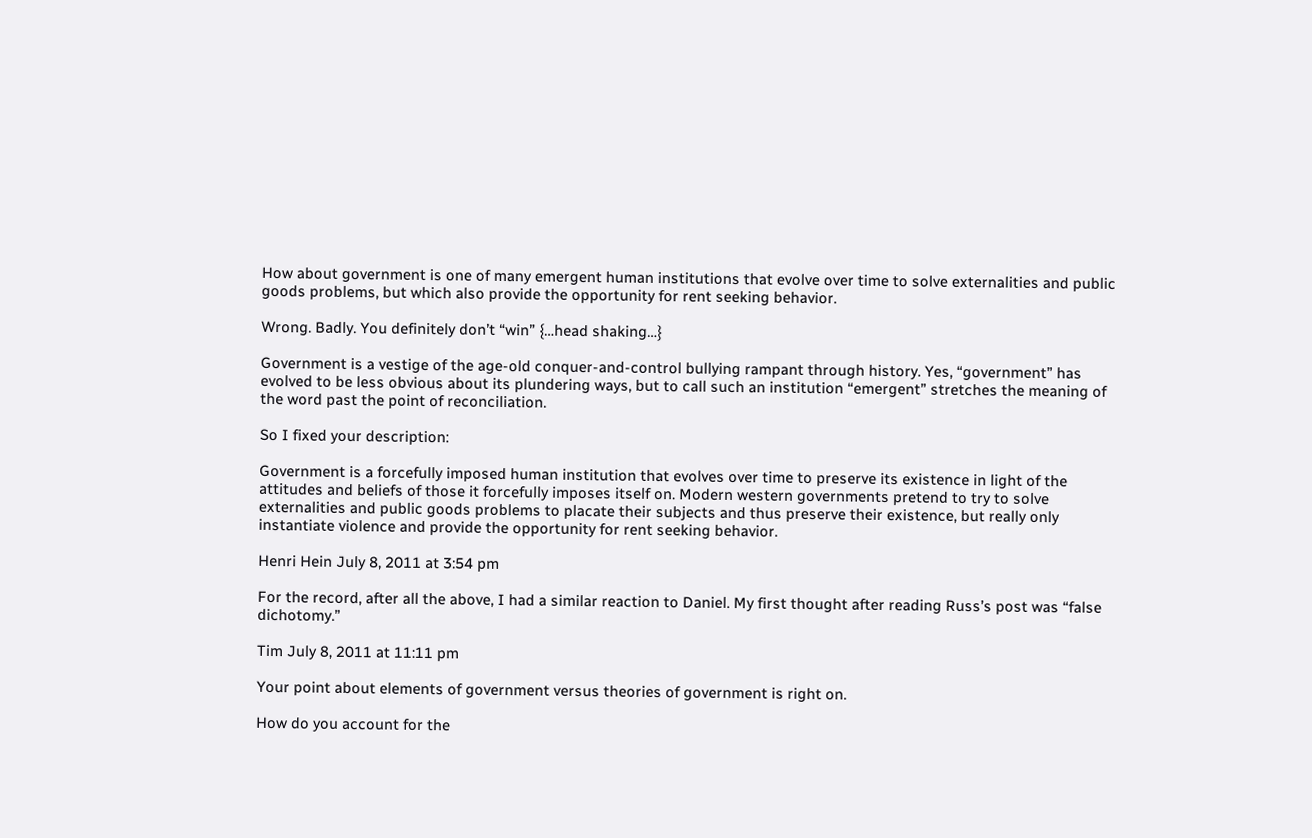How about government is one of many emergent human institutions that evolve over time to solve externalities and public goods problems, but which also provide the opportunity for rent seeking behavior.

Wrong. Badly. You definitely don’t “win” {…head shaking…}

Government is a vestige of the age-old conquer-and-control bullying rampant through history. Yes, “government” has evolved to be less obvious about its plundering ways, but to call such an institution “emergent” stretches the meaning of the word past the point of reconciliation.

So I fixed your description:

Government is a forcefully imposed human institution that evolves over time to preserve its existence in light of the attitudes and beliefs of those it forcefully imposes itself on. Modern western governments pretend to try to solve externalities and public goods problems to placate their subjects and thus preserve their existence, but really only instantiate violence and provide the opportunity for rent seeking behavior.

Henri Hein July 8, 2011 at 3:54 pm

For the record, after all the above, I had a similar reaction to Daniel. My first thought after reading Russ’s post was “false dichotomy.”

Tim July 8, 2011 at 11:11 pm

Your point about elements of government versus theories of government is right on.

How do you account for the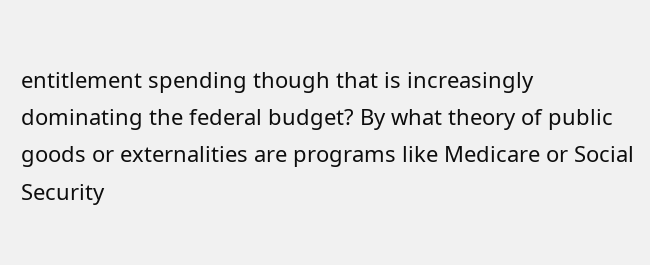entitlement spending though that is increasingly dominating the federal budget? By what theory of public goods or externalities are programs like Medicare or Social Security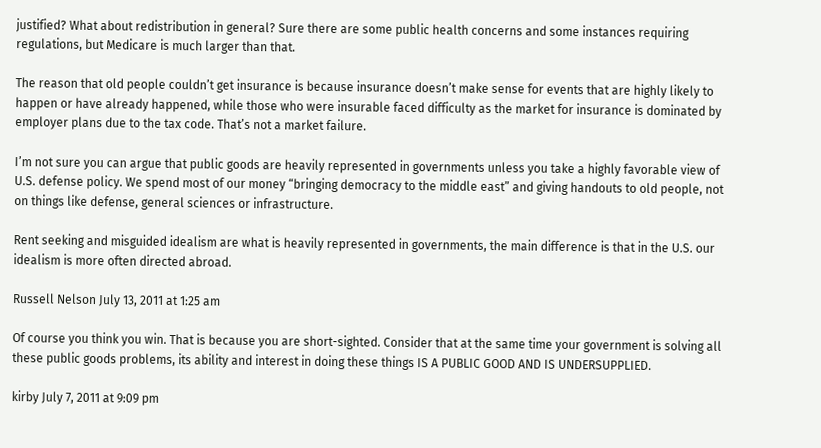justified? What about redistribution in general? Sure there are some public health concerns and some instances requiring regulations, but Medicare is much larger than that.

The reason that old people couldn’t get insurance is because insurance doesn’t make sense for events that are highly likely to happen or have already happened, while those who were insurable faced difficulty as the market for insurance is dominated by employer plans due to the tax code. That’s not a market failure.

I’m not sure you can argue that public goods are heavily represented in governments unless you take a highly favorable view of U.S. defense policy. We spend most of our money “bringing democracy to the middle east” and giving handouts to old people, not on things like defense, general sciences or infrastructure.

Rent seeking and misguided idealism are what is heavily represented in governments, the main difference is that in the U.S. our idealism is more often directed abroad.

Russell Nelson July 13, 2011 at 1:25 am

Of course you think you win. That is because you are short-sighted. Consider that at the same time your government is solving all these public goods problems, its ability and interest in doing these things IS A PUBLIC GOOD AND IS UNDERSUPPLIED.

kirby July 7, 2011 at 9:09 pm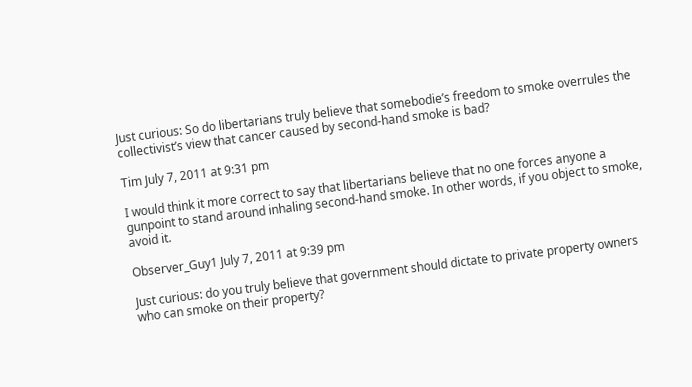Just curious: So do libertarians truly believe that somebodie’s freedom to smoke overrules the collectivist’s view that cancer caused by second-hand smoke is bad?

Tim July 7, 2011 at 9:31 pm

I would think it more correct to say that libertarians believe that no one forces anyone a gunpoint to stand around inhaling second-hand smoke. In other words, if you object to smoke, avoid it.

Observer_Guy1 July 7, 2011 at 9:39 pm

Just curious: do you truly believe that government should dictate to private property owners who can smoke on their property?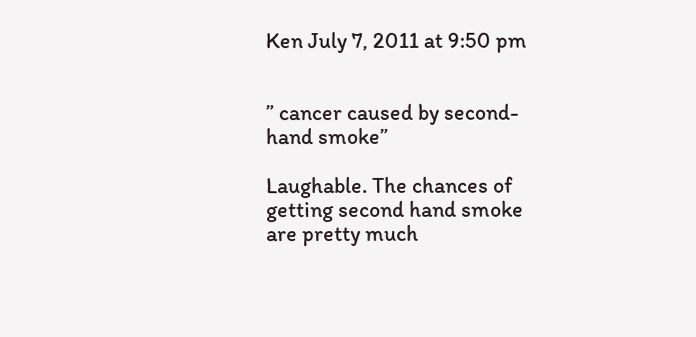Ken July 7, 2011 at 9:50 pm


” cancer caused by second-hand smoke”

Laughable. The chances of getting second hand smoke are pretty much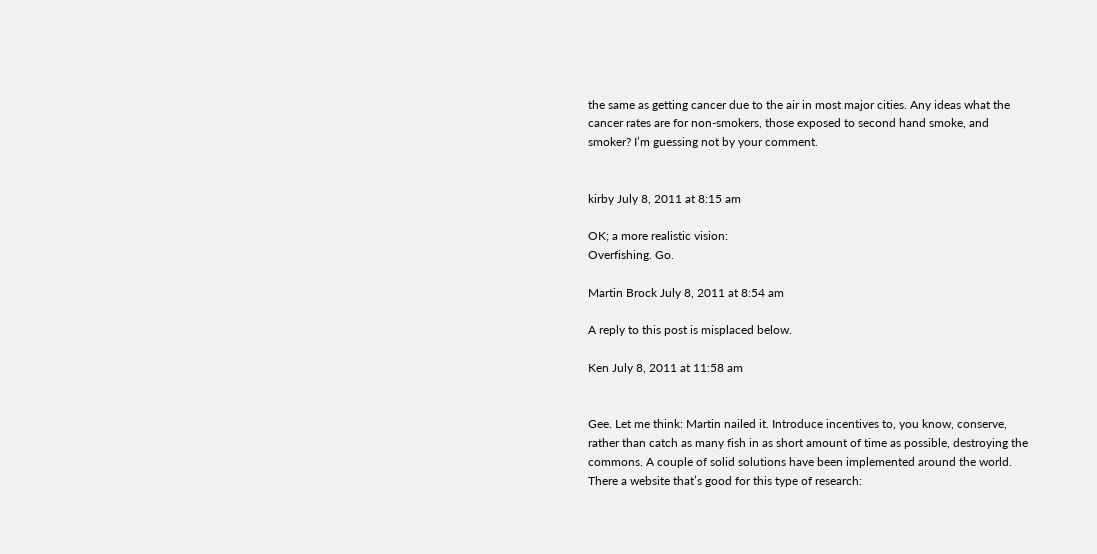the same as getting cancer due to the air in most major cities. Any ideas what the cancer rates are for non-smokers, those exposed to second hand smoke, and smoker? I’m guessing not by your comment.


kirby July 8, 2011 at 8:15 am

OK; a more realistic vision:
Overfishing. Go.

Martin Brock July 8, 2011 at 8:54 am

A reply to this post is misplaced below.

Ken July 8, 2011 at 11:58 am


Gee. Let me think: Martin nailed it. Introduce incentives to, you know, conserve, rather than catch as many fish in as short amount of time as possible, destroying the commons. A couple of solid solutions have been implemented around the world. There a website that’s good for this type of research: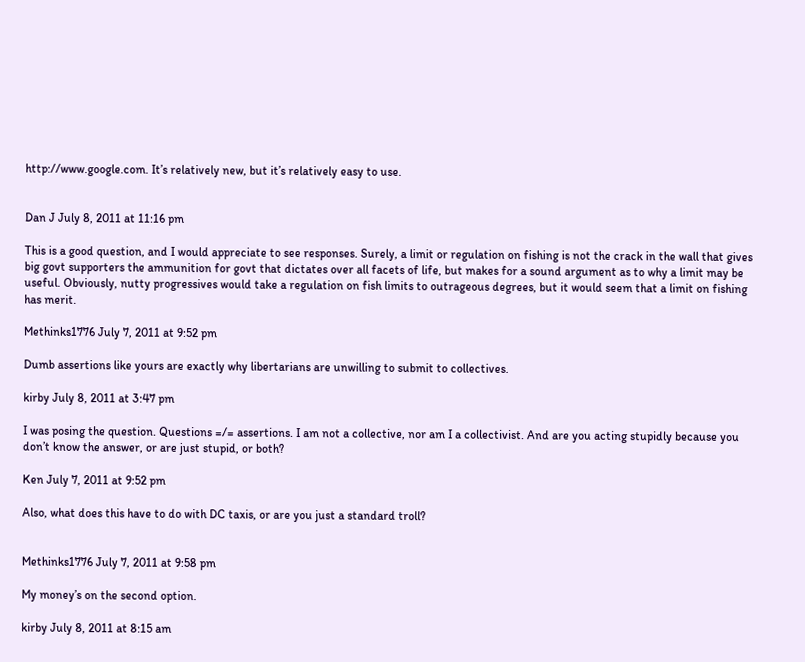http://www.google.com. It’s relatively new, but it’s relatively easy to use.


Dan J July 8, 2011 at 11:16 pm

This is a good question, and I would appreciate to see responses. Surely, a limit or regulation on fishing is not the crack in the wall that gives big govt supporters the ammunition for govt that dictates over all facets of life, but makes for a sound argument as to why a limit may be useful. Obviously, nutty progressives would take a regulation on fish limits to outrageous degrees, but it would seem that a limit on fishing has merit.

Methinks1776 July 7, 2011 at 9:52 pm

Dumb assertions like yours are exactly why libertarians are unwilling to submit to collectives.

kirby July 8, 2011 at 3:47 pm

I was posing the question. Questions =/= assertions. I am not a collective, nor am I a collectivist. And are you acting stupidly because you don’t know the answer, or are just stupid, or both?

Ken July 7, 2011 at 9:52 pm

Also, what does this have to do with DC taxis, or are you just a standard troll?


Methinks1776 July 7, 2011 at 9:58 pm

My money’s on the second option.

kirby July 8, 2011 at 8:15 am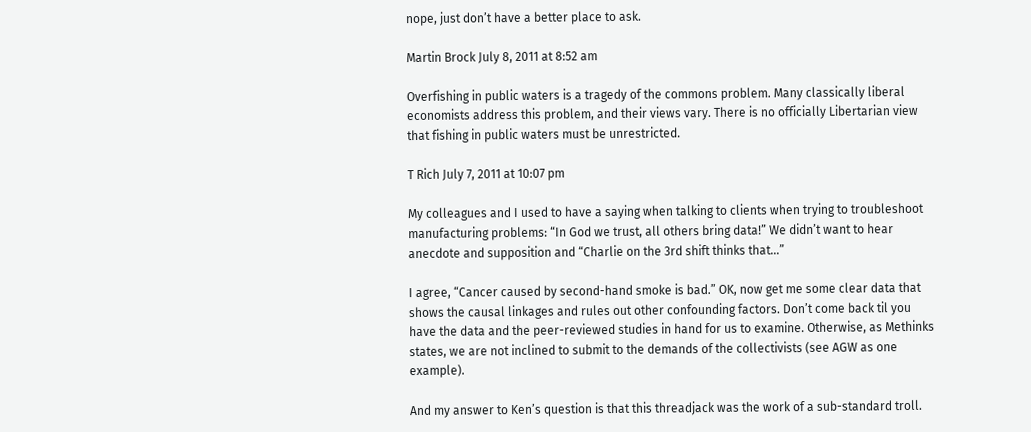nope, just don’t have a better place to ask.

Martin Brock July 8, 2011 at 8:52 am

Overfishing in public waters is a tragedy of the commons problem. Many classically liberal economists address this problem, and their views vary. There is no officially Libertarian view that fishing in public waters must be unrestricted.

T Rich July 7, 2011 at 10:07 pm

My colleagues and I used to have a saying when talking to clients when trying to troubleshoot manufacturing problems: “In God we trust, all others bring data!” We didn’t want to hear anecdote and supposition and “Charlie on the 3rd shift thinks that…”

I agree, “Cancer caused by second-hand smoke is bad.” OK, now get me some clear data that shows the causal linkages and rules out other confounding factors. Don’t come back til you have the data and the peer-reviewed studies in hand for us to examine. Otherwise, as Methinks states, we are not inclined to submit to the demands of the collectivists (see AGW as one example).

And my answer to Ken’s question is that this threadjack was the work of a sub-standard troll.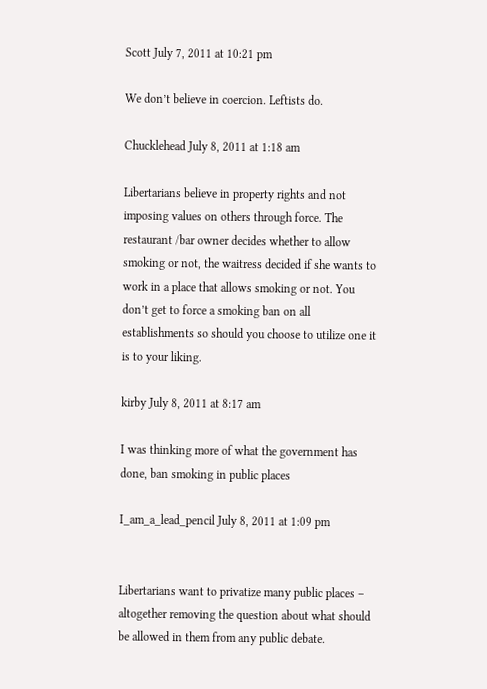Scott July 7, 2011 at 10:21 pm

We don’t believe in coercion. Leftists do.

Chucklehead July 8, 2011 at 1:18 am

Libertarians believe in property rights and not imposing values on others through force. The restaurant /bar owner decides whether to allow smoking or not, the waitress decided if she wants to work in a place that allows smoking or not. You don’t get to force a smoking ban on all establishments so should you choose to utilize one it is to your liking.

kirby July 8, 2011 at 8:17 am

I was thinking more of what the government has done, ban smoking in public places

I_am_a_lead_pencil July 8, 2011 at 1:09 pm


Libertarians want to privatize many public places – altogether removing the question about what should be allowed in them from any public debate.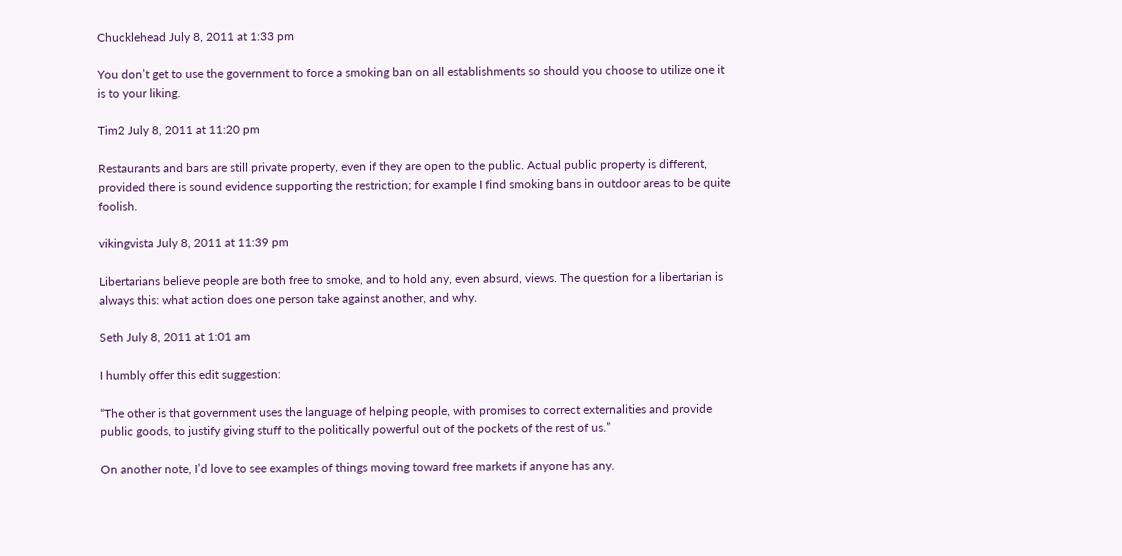Chucklehead July 8, 2011 at 1:33 pm

You don’t get to use the government to force a smoking ban on all establishments so should you choose to utilize one it is to your liking.

Tim2 July 8, 2011 at 11:20 pm

Restaurants and bars are still private property, even if they are open to the public. Actual public property is different, provided there is sound evidence supporting the restriction; for example I find smoking bans in outdoor areas to be quite foolish.

vikingvista July 8, 2011 at 11:39 pm

Libertarians believe people are both free to smoke, and to hold any, even absurd, views. The question for a libertarian is always this: what action does one person take against another, and why.

Seth July 8, 2011 at 1:01 am

I humbly offer this edit suggestion:

“The other is that government uses the language of helping people, with promises to correct externalities and provide public goods, to justify giving stuff to the politically powerful out of the pockets of the rest of us.”

On another note, I’d love to see examples of things moving toward free markets if anyone has any.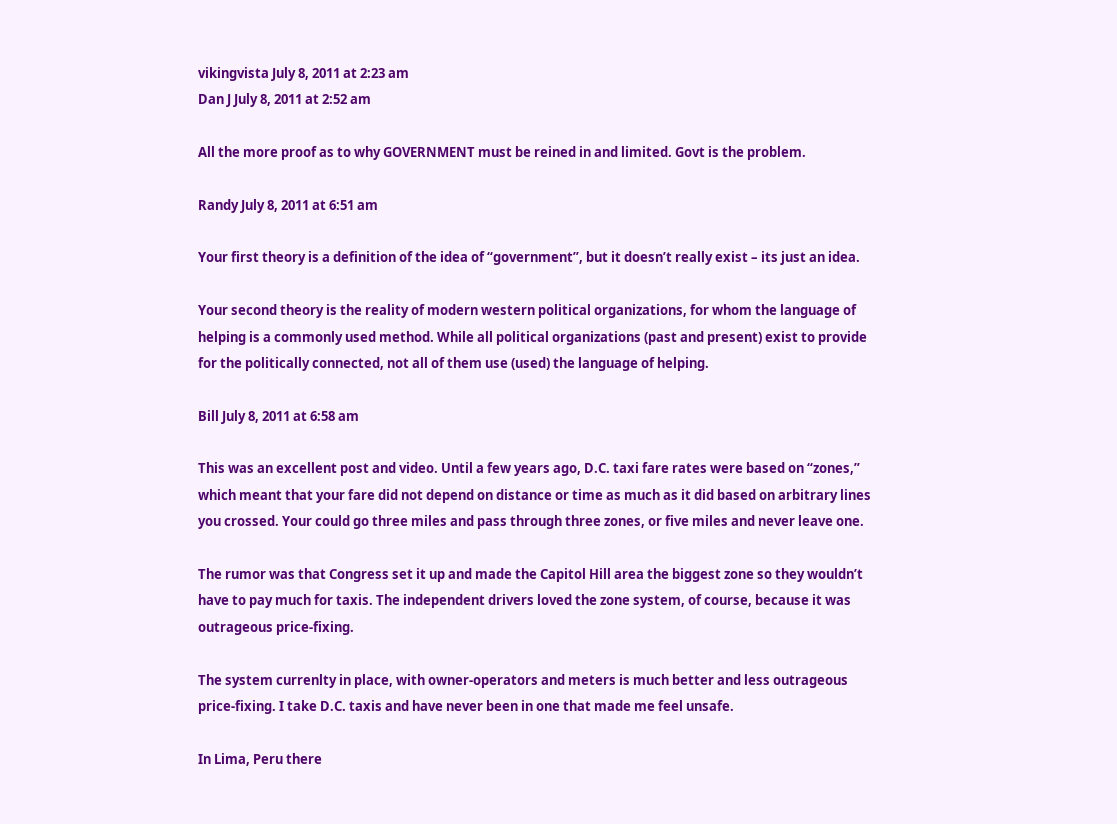vikingvista July 8, 2011 at 2:23 am
Dan J July 8, 2011 at 2:52 am

All the more proof as to why GOVERNMENT must be reined in and limited. Govt is the problem.

Randy July 8, 2011 at 6:51 am

Your first theory is a definition of the idea of “government”, but it doesn’t really exist – its just an idea.

Your second theory is the reality of modern western political organizations, for whom the language of helping is a commonly used method. While all political organizations (past and present) exist to provide for the politically connected, not all of them use (used) the language of helping.

Bill July 8, 2011 at 6:58 am

This was an excellent post and video. Until a few years ago, D.C. taxi fare rates were based on “zones,” which meant that your fare did not depend on distance or time as much as it did based on arbitrary lines you crossed. Your could go three miles and pass through three zones, or five miles and never leave one.

The rumor was that Congress set it up and made the Capitol Hill area the biggest zone so they wouldn’t have to pay much for taxis. The independent drivers loved the zone system, of course, because it was outrageous price-fixing.

The system currenlty in place, with owner-operators and meters is much better and less outrageous price-fixing. I take D.C. taxis and have never been in one that made me feel unsafe.

In Lima, Peru there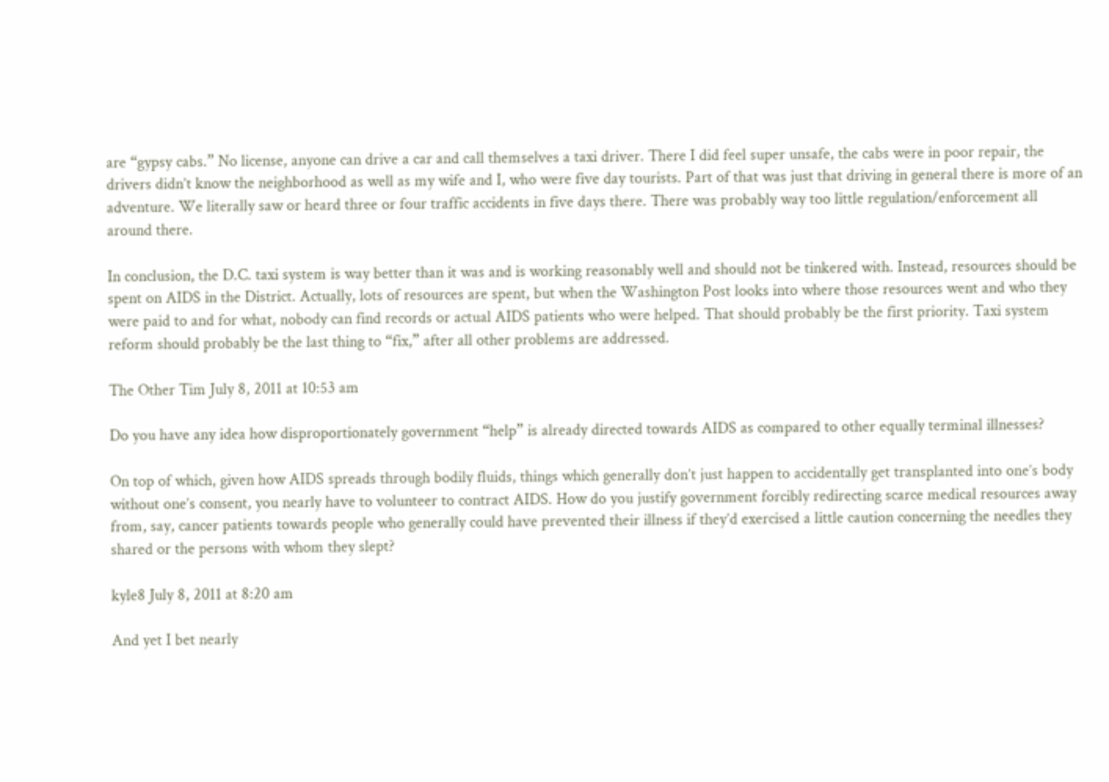are “gypsy cabs.” No license, anyone can drive a car and call themselves a taxi driver. There I did feel super unsafe, the cabs were in poor repair, the drivers didn’t know the neighborhood as well as my wife and I, who were five day tourists. Part of that was just that driving in general there is more of an adventure. We literally saw or heard three or four traffic accidents in five days there. There was probably way too little regulation/enforcement all around there.

In conclusion, the D.C. taxi system is way better than it was and is working reasonably well and should not be tinkered with. Instead, resources should be spent on AIDS in the District. Actually, lots of resources are spent, but when the Washington Post looks into where those resources went and who they were paid to and for what, nobody can find records or actual AIDS patients who were helped. That should probably be the first priority. Taxi system reform should probably be the last thing to “fix,” after all other problems are addressed.

The Other Tim July 8, 2011 at 10:53 am

Do you have any idea how disproportionately government “help” is already directed towards AIDS as compared to other equally terminal illnesses?

On top of which, given how AIDS spreads through bodily fluids, things which generally don’t just happen to accidentally get transplanted into one’s body without one’s consent, you nearly have to volunteer to contract AIDS. How do you justify government forcibly redirecting scarce medical resources away from, say, cancer patients towards people who generally could have prevented their illness if they’d exercised a little caution concerning the needles they shared or the persons with whom they slept?

kyle8 July 8, 2011 at 8:20 am

And yet I bet nearly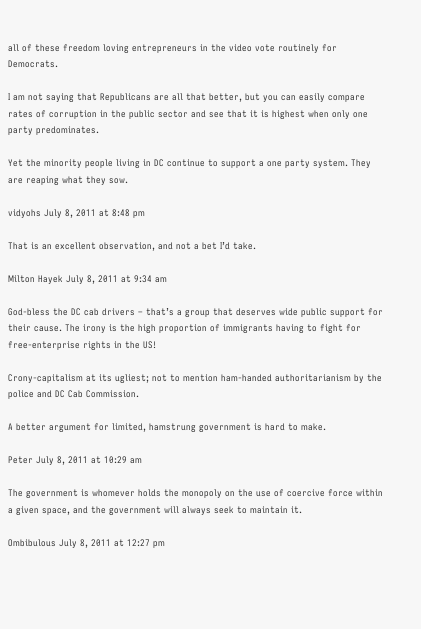all of these freedom loving entrepreneurs in the video vote routinely for Democrats.

I am not saying that Republicans are all that better, but you can easily compare rates of corruption in the public sector and see that it is highest when only one party predominates.

Yet the minority people living in DC continue to support a one party system. They are reaping what they sow.

vidyohs July 8, 2011 at 8:48 pm

That is an excellent observation, and not a bet I’d take.

Milton Hayek July 8, 2011 at 9:34 am

God-bless the DC cab drivers – that’s a group that deserves wide public support for their cause. The irony is the high proportion of immigrants having to fight for free-enterprise rights in the US!

Crony-capitalism at its ugliest; not to mention ham-handed authoritarianism by the police and DC Cab Commission.

A better argument for limited, hamstrung government is hard to make.

Peter July 8, 2011 at 10:29 am

The government is whomever holds the monopoly on the use of coercive force within a given space, and the government will always seek to maintain it.

Ombibulous July 8, 2011 at 12:27 pm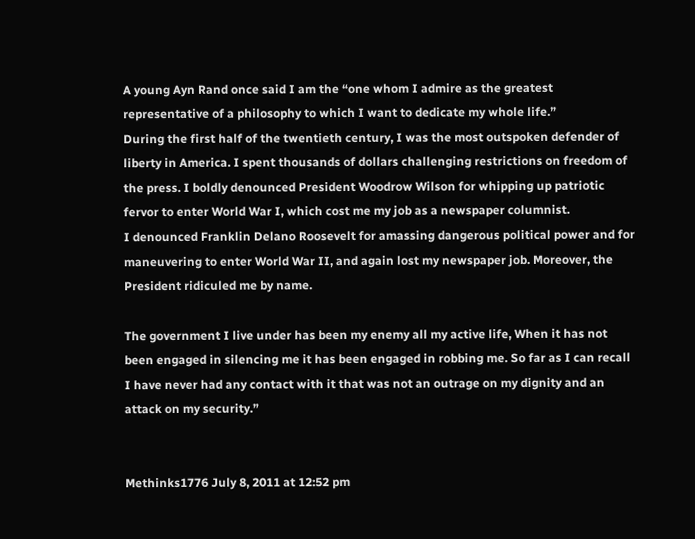A young Ayn Rand once said I am the “one whom I admire as the greatest representative of a philosophy to which I want to dedicate my whole life.”
During the first half of the twentieth century, I was the most outspoken defender of liberty in America. I spent thousands of dollars challenging restrictions on freedom of the press. I boldly denounced President Woodrow Wilson for whipping up patriotic fervor to enter World War I, which cost me my job as a newspaper columnist.
I denounced Franklin Delano Roosevelt for amassing dangerous political power and for maneuvering to enter World War II, and again lost my newspaper job. Moreover, the President ridiculed me by name.

The government I live under has been my enemy all my active life, When it has not been engaged in silencing me it has been engaged in robbing me. So far as I can recall I have never had any contact with it that was not an outrage on my dignity and an attack on my security.”


Methinks1776 July 8, 2011 at 12:52 pm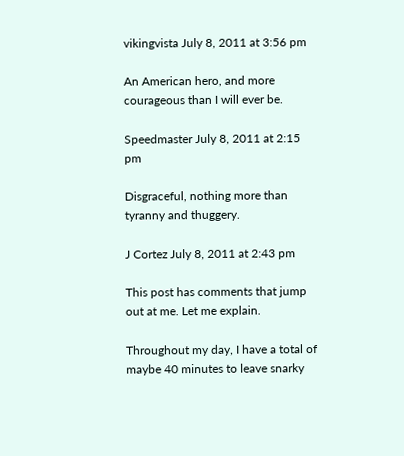vikingvista July 8, 2011 at 3:56 pm

An American hero, and more courageous than I will ever be.

Speedmaster July 8, 2011 at 2:15 pm

Disgraceful, nothing more than tyranny and thuggery.

J Cortez July 8, 2011 at 2:43 pm

This post has comments that jump out at me. Let me explain.

Throughout my day, I have a total of maybe 40 minutes to leave snarky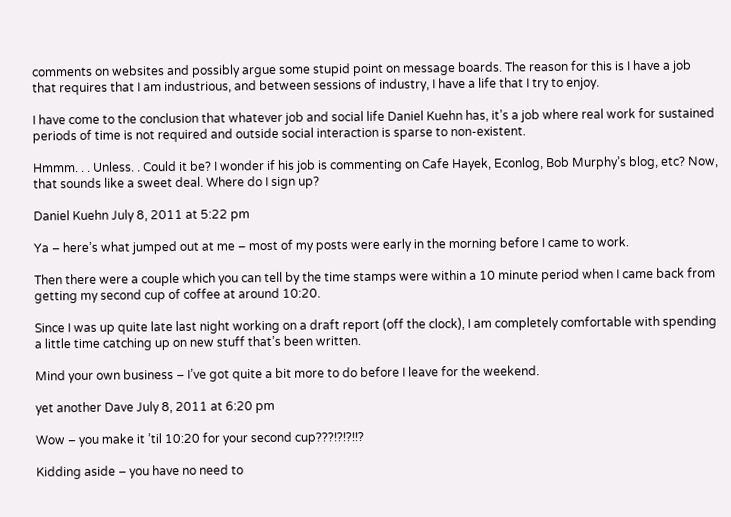comments on websites and possibly argue some stupid point on message boards. The reason for this is I have a job that requires that I am industrious, and between sessions of industry, I have a life that I try to enjoy.

I have come to the conclusion that whatever job and social life Daniel Kuehn has, it’s a job where real work for sustained periods of time is not required and outside social interaction is sparse to non-existent.

Hmmm. . . Unless. . Could it be? I wonder if his job is commenting on Cafe Hayek, Econlog, Bob Murphy’s blog, etc? Now, that sounds like a sweet deal. Where do I sign up?

Daniel Kuehn July 8, 2011 at 5:22 pm

Ya – here’s what jumped out at me – most of my posts were early in the morning before I came to work.

Then there were a couple which you can tell by the time stamps were within a 10 minute period when I came back from getting my second cup of coffee at around 10:20.

Since I was up quite late last night working on a draft report (off the clock), I am completely comfortable with spending a little time catching up on new stuff that’s been written.

Mind your own business – I’ve got quite a bit more to do before I leave for the weekend.

yet another Dave July 8, 2011 at 6:20 pm

Wow – you make it ’til 10:20 for your second cup???!?!?!!?

Kidding aside – you have no need to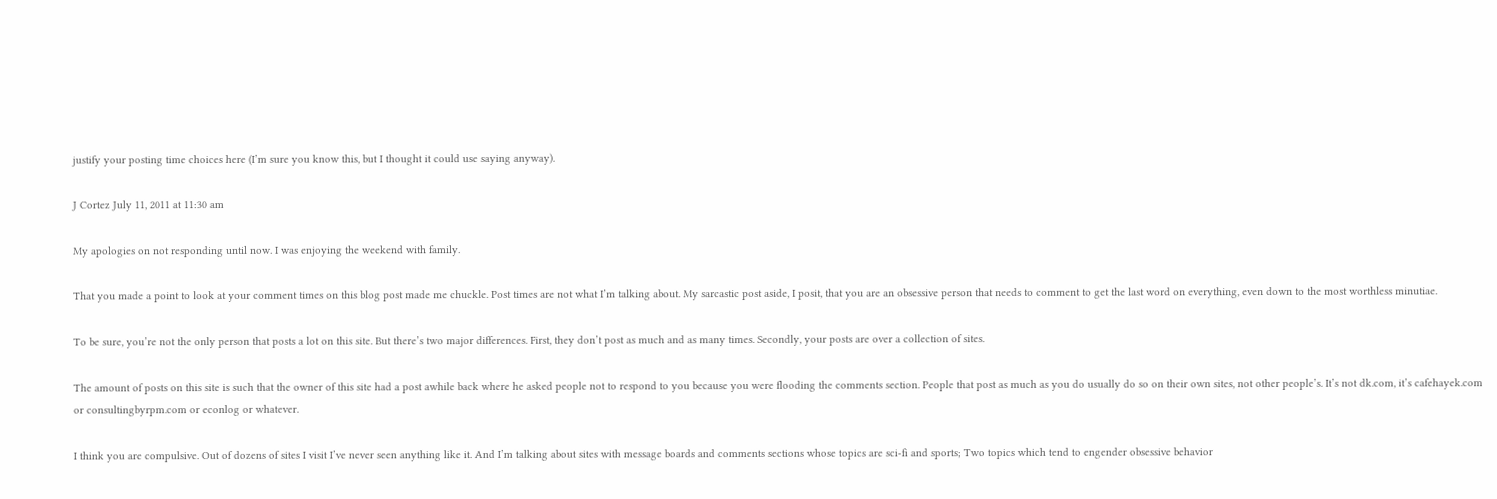justify your posting time choices here (I’m sure you know this, but I thought it could use saying anyway).

J Cortez July 11, 2011 at 11:30 am

My apologies on not responding until now. I was enjoying the weekend with family.

That you made a point to look at your comment times on this blog post made me chuckle. Post times are not what I’m talking about. My sarcastic post aside, I posit, that you are an obsessive person that needs to comment to get the last word on everything, even down to the most worthless minutiae.

To be sure, you’re not the only person that posts a lot on this site. But there’s two major differences. First, they don’t post as much and as many times. Secondly, your posts are over a collection of sites.

The amount of posts on this site is such that the owner of this site had a post awhile back where he asked people not to respond to you because you were flooding the comments section. People that post as much as you do usually do so on their own sites, not other people’s. It’s not dk.com, it’s cafehayek.com or consultingbyrpm.com or econlog or whatever.

I think you are compulsive. Out of dozens of sites I visit I’ve never seen anything like it. And I’m talking about sites with message boards and comments sections whose topics are sci-fi and sports; Two topics which tend to engender obsessive behavior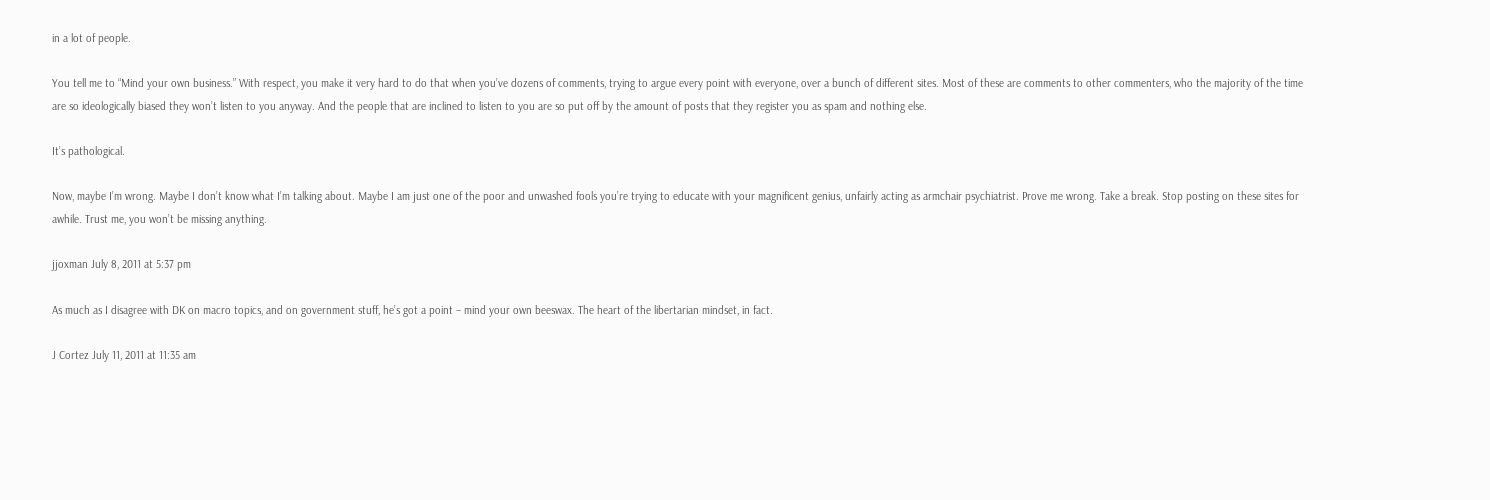in a lot of people.

You tell me to “Mind your own business.” With respect, you make it very hard to do that when you’ve dozens of comments, trying to argue every point with everyone, over a bunch of different sites. Most of these are comments to other commenters, who the majority of the time are so ideologically biased they won’t listen to you anyway. And the people that are inclined to listen to you are so put off by the amount of posts that they register you as spam and nothing else.

It’s pathological.

Now, maybe I’m wrong. Maybe I don’t know what I’m talking about. Maybe I am just one of the poor and unwashed fools you’re trying to educate with your magnificent genius, unfairly acting as armchair psychiatrist. Prove me wrong. Take a break. Stop posting on these sites for awhile. Trust me, you won’t be missing anything.

jjoxman July 8, 2011 at 5:37 pm

As much as I disagree with DK on macro topics, and on government stuff, he’s got a point – mind your own beeswax. The heart of the libertarian mindset, in fact.

J Cortez July 11, 2011 at 11:35 am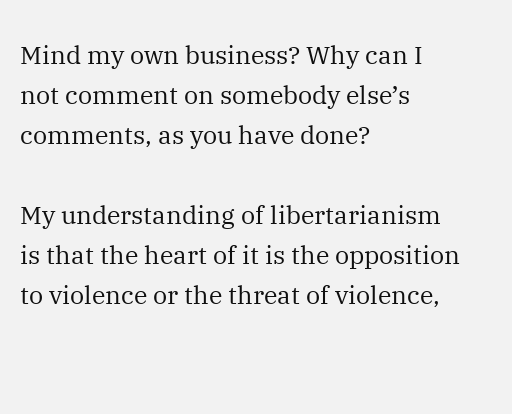Mind my own business? Why can I not comment on somebody else’s comments, as you have done?

My understanding of libertarianism is that the heart of it is the opposition to violence or the threat of violence,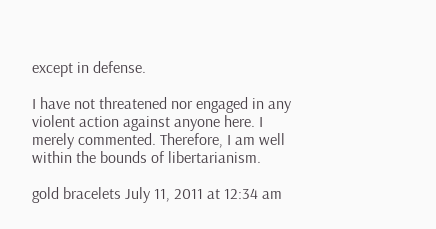except in defense.

I have not threatened nor engaged in any violent action against anyone here. I merely commented. Therefore, I am well within the bounds of libertarianism.

gold bracelets July 11, 2011 at 12:34 am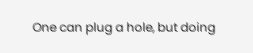One can plug a hole, but doing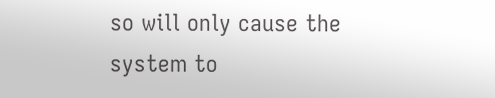so will only cause the system to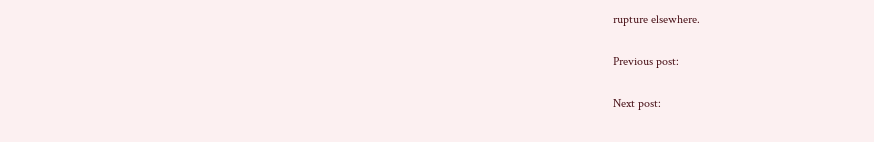rupture elsewhere.

Previous post:

Next post: